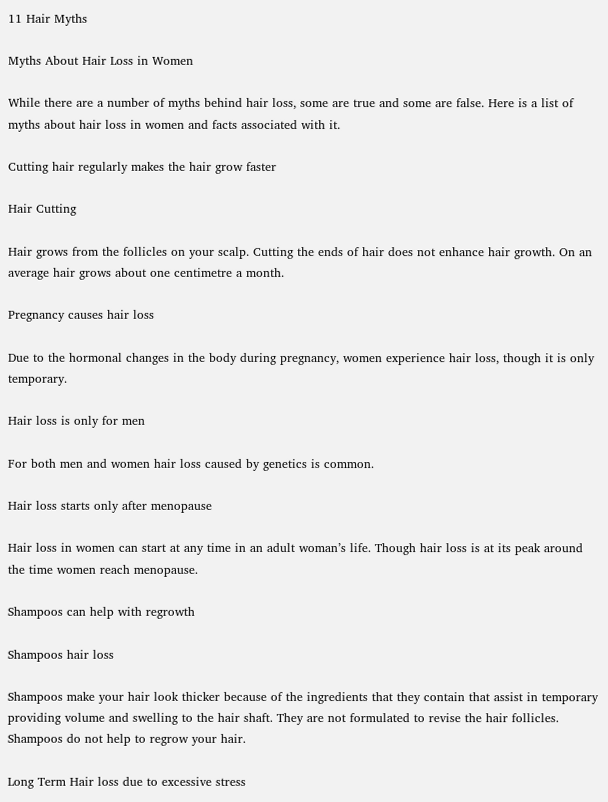11 Hair Myths

Myths About Hair Loss in Women

While there are a number of myths behind hair loss, some are true and some are false. Here is a list of myths about hair loss in women and facts associated with it.

Cutting hair regularly makes the hair grow faster

Hair Cutting

Hair grows from the follicles on your scalp. Cutting the ends of hair does not enhance hair growth. On an average hair grows about one centimetre a month.

Pregnancy causes hair loss

Due to the hormonal changes in the body during pregnancy, women experience hair loss, though it is only temporary.

Hair loss is only for men

For both men and women hair loss caused by genetics is common.

Hair loss starts only after menopause

Hair loss in women can start at any time in an adult woman’s life. Though hair loss is at its peak around the time women reach menopause.

Shampoos can help with regrowth

Shampoos hair loss

Shampoos make your hair look thicker because of the ingredients that they contain that assist in temporary providing volume and swelling to the hair shaft. They are not formulated to revise the hair follicles. Shampoos do not help to regrow your hair.

Long Term Hair loss due to excessive stress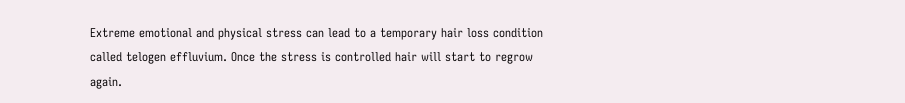Extreme emotional and physical stress can lead to a temporary hair loss condition called telogen effluvium. Once the stress is controlled hair will start to regrow again.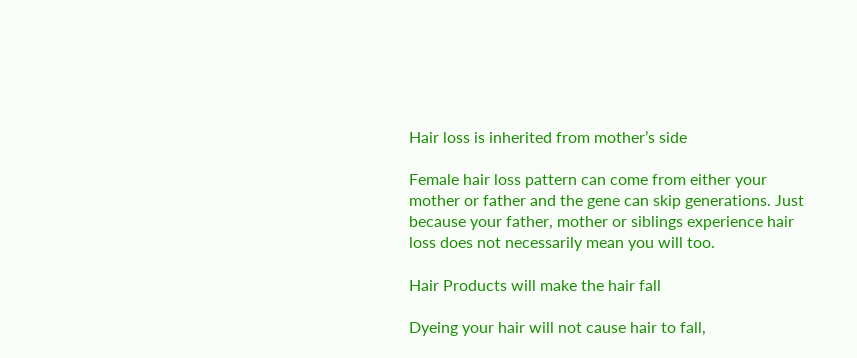Hair loss is inherited from mother’s side

Female hair loss pattern can come from either your mother or father and the gene can skip generations. Just because your father, mother or siblings experience hair loss does not necessarily mean you will too.

Hair Products will make the hair fall

Dyeing your hair will not cause hair to fall,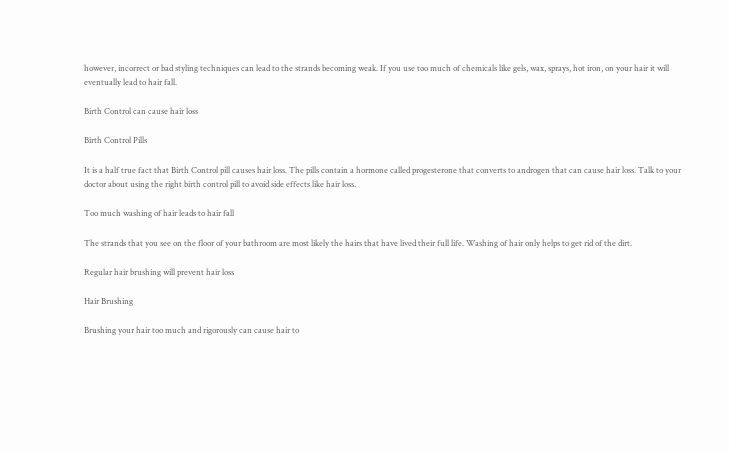however, incorrect or bad styling techniques can lead to the strands becoming weak. If you use too much of chemicals like gels, wax, sprays, hot iron, on your hair it will eventually lead to hair fall.

Birth Control can cause hair loss

Birth Control Pills

It is a half true fact that Birth Control pill causes hair loss. The pills contain a hormone called progesterone that converts to androgen that can cause hair loss. Talk to your doctor about using the right birth control pill to avoid side effects like hair loss.

Too much washing of hair leads to hair fall

The strands that you see on the floor of your bathroom are most likely the hairs that have lived their full life. Washing of hair only helps to get rid of the dirt.

Regular hair brushing will prevent hair loss

Hair Brushing

Brushing your hair too much and rigorously can cause hair to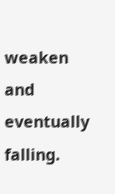weaken and eventually falling.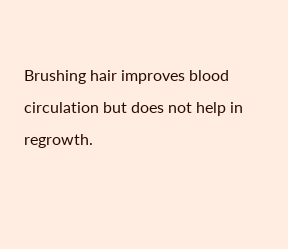Brushing hair improves blood circulation but does not help in regrowth.